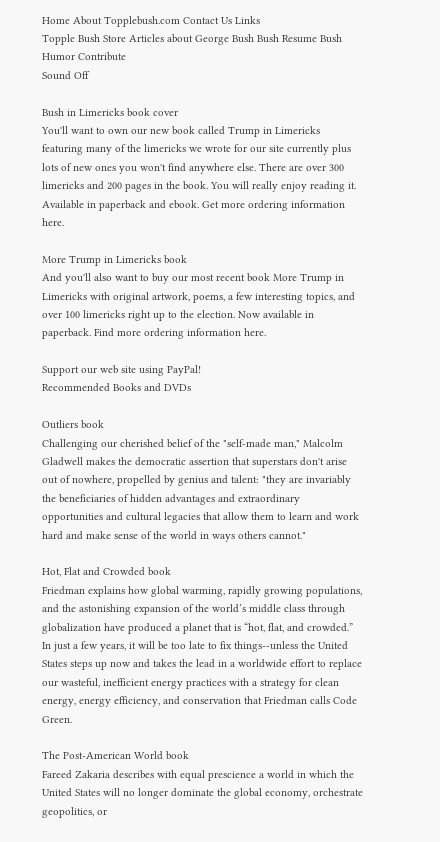Home About Topplebush.com Contact Us Links
Topple Bush Store Articles about George Bush Bush Resume Bush Humor Contribute
Sound Off

Bush in Limericks book cover
You'll want to own our new book called Trump in Limericks featuring many of the limericks we wrote for our site currently plus lots of new ones you won't find anywhere else. There are over 300 limericks and 200 pages in the book. You will really enjoy reading it. Available in paperback and ebook. Get more ordering information here.

More Trump in Limericks book
And you'll also want to buy our most recent book More Trump in Limericks with original artwork, poems, a few interesting topics, and over 100 limericks right up to the election. Now available in paperback. Find more ordering information here.

Support our web site using PayPal!
Recommended Books and DVDs

Outliers book
Challenging our cherished belief of the "self-made man," Malcolm Gladwell makes the democratic assertion that superstars don't arise out of nowhere, propelled by genius and talent: "they are invariably the beneficiaries of hidden advantages and extraordinary opportunities and cultural legacies that allow them to learn and work hard and make sense of the world in ways others cannot."

Hot, Flat and Crowded book
Friedman explains how global warming, rapidly growing populations, and the astonishing expansion of the world’s middle class through globalization have produced a planet that is “hot, flat, and crowded.” In just a few years, it will be too late to fix things--unless the United States steps up now and takes the lead in a worldwide effort to replace our wasteful, inefficient energy practices with a strategy for clean energy, energy efficiency, and conservation that Friedman calls Code Green.

The Post-American World book
Fareed Zakaria describes with equal prescience a world in which the United States will no longer dominate the global economy, orchestrate geopolitics, or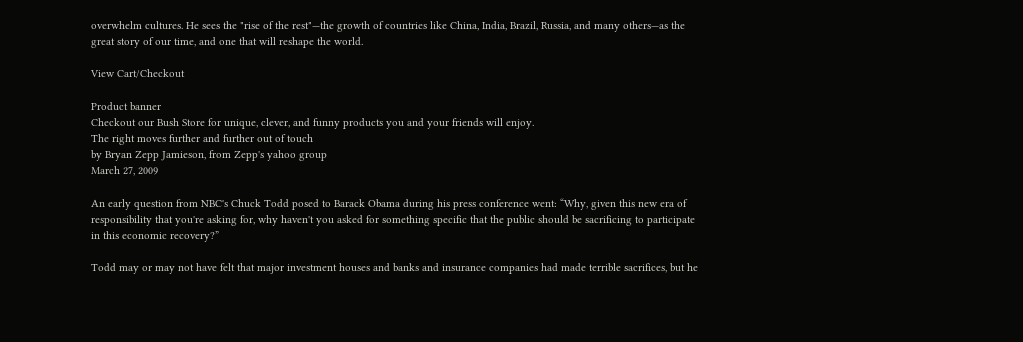overwhelm cultures. He sees the "rise of the rest"—the growth of countries like China, India, Brazil, Russia, and many others—as the great story of our time, and one that will reshape the world.

View Cart/Checkout

Product banner
Checkout our Bush Store for unique, clever, and funny products you and your friends will enjoy.
The right moves further and further out of touch
by Bryan Zepp Jamieson, from Zepp's yahoo group
March 27, 2009

An early question from NBC's Chuck Todd posed to Barack Obama during his press conference went: “Why, given this new era of responsibility that you're asking for, why haven't you asked for something specific that the public should be sacrificing to participate in this economic recovery?”

Todd may or may not have felt that major investment houses and banks and insurance companies had made terrible sacrifices, but he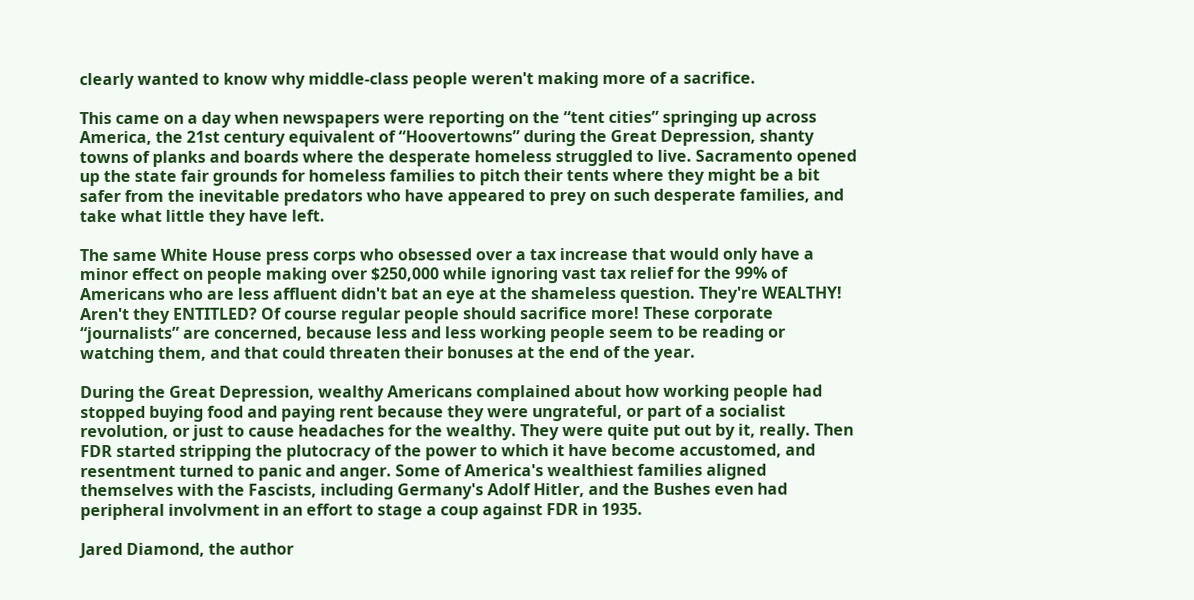clearly wanted to know why middle-class people weren't making more of a sacrifice.

This came on a day when newspapers were reporting on the “tent cities” springing up across America, the 21st century equivalent of “Hoovertowns” during the Great Depression, shanty towns of planks and boards where the desperate homeless struggled to live. Sacramento opened up the state fair grounds for homeless families to pitch their tents where they might be a bit safer from the inevitable predators who have appeared to prey on such desperate families, and take what little they have left.

The same White House press corps who obsessed over a tax increase that would only have a minor effect on people making over $250,000 while ignoring vast tax relief for the 99% of Americans who are less affluent didn't bat an eye at the shameless question. They're WEALTHY! Aren't they ENTITLED? Of course regular people should sacrifice more! These corporate “journalists” are concerned, because less and less working people seem to be reading or watching them, and that could threaten their bonuses at the end of the year.

During the Great Depression, wealthy Americans complained about how working people had stopped buying food and paying rent because they were ungrateful, or part of a socialist revolution, or just to cause headaches for the wealthy. They were quite put out by it, really. Then FDR started stripping the plutocracy of the power to which it have become accustomed, and resentment turned to panic and anger. Some of America's wealthiest families aligned themselves with the Fascists, including Germany's Adolf Hitler, and the Bushes even had peripheral involvment in an effort to stage a coup against FDR in 1935.

Jared Diamond, the author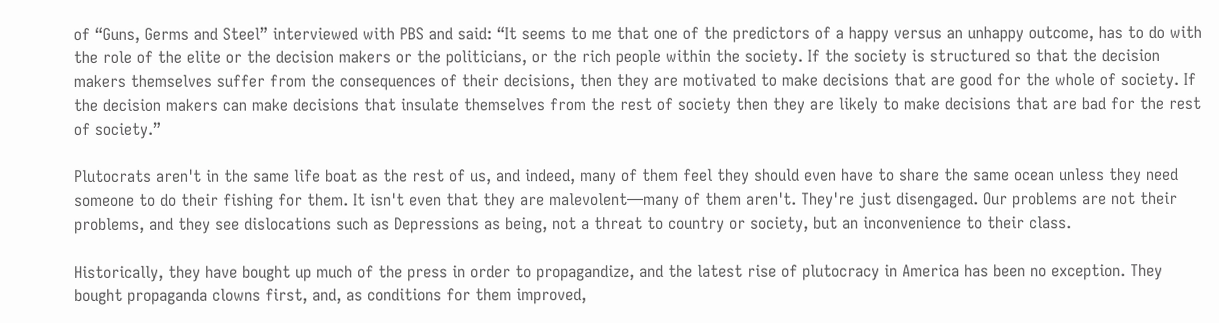of “Guns, Germs and Steel” interviewed with PBS and said: “It seems to me that one of the predictors of a happy versus an unhappy outcome, has to do with the role of the elite or the decision makers or the politicians, or the rich people within the society. If the society is structured so that the decision makers themselves suffer from the consequences of their decisions, then they are motivated to make decisions that are good for the whole of society. If the decision makers can make decisions that insulate themselves from the rest of society then they are likely to make decisions that are bad for the rest of society.”

Plutocrats aren't in the same life boat as the rest of us, and indeed, many of them feel they should even have to share the same ocean unless they need someone to do their fishing for them. It isn't even that they are malevolent—many of them aren't. They're just disengaged. Our problems are not their problems, and they see dislocations such as Depressions as being, not a threat to country or society, but an inconvenience to their class.

Historically, they have bought up much of the press in order to propagandize, and the latest rise of plutocracy in America has been no exception. They bought propaganda clowns first, and, as conditions for them improved,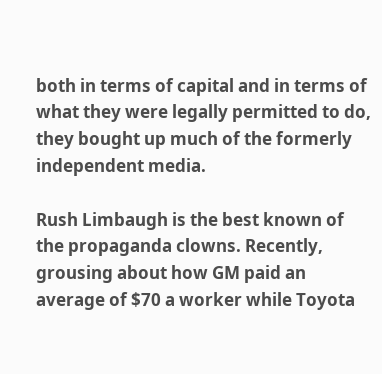both in terms of capital and in terms of what they were legally permitted to do, they bought up much of the formerly independent media.

Rush Limbaugh is the best known of the propaganda clowns. Recently, grousing about how GM paid an average of $70 a worker while Toyota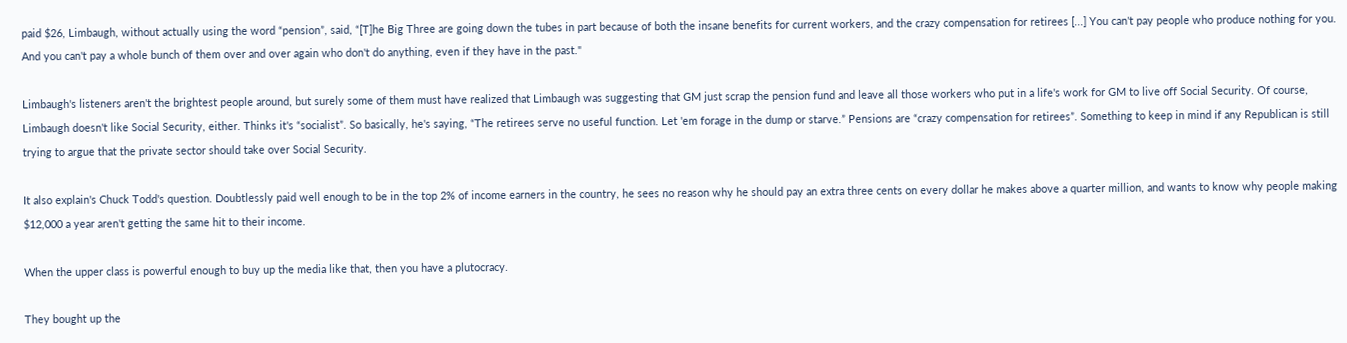paid $26, Limbaugh, without actually using the word “pension”, said, “[T]he Big Three are going down the tubes in part because of both the insane benefits for current workers, and the crazy compensation for retirees [...] You can't pay people who produce nothing for you. And you can't pay a whole bunch of them over and over again who don't do anything, even if they have in the past."

Limbaugh's listeners aren't the brightest people around, but surely some of them must have realized that Limbaugh was suggesting that GM just scrap the pension fund and leave all those workers who put in a life's work for GM to live off Social Security. Of course, Limbaugh doesn't like Social Security, either. Thinks it's “socialist”. So basically, he's saying, “The retirees serve no useful function. Let 'em forage in the dump or starve.” Pensions are “crazy compensation for retirees”. Something to keep in mind if any Republican is still trying to argue that the private sector should take over Social Security.

It also explain's Chuck Todd's question. Doubtlessly paid well enough to be in the top 2% of income earners in the country, he sees no reason why he should pay an extra three cents on every dollar he makes above a quarter million, and wants to know why people making $12,000 a year aren't getting the same hit to their income.

When the upper class is powerful enough to buy up the media like that, then you have a plutocracy.

They bought up the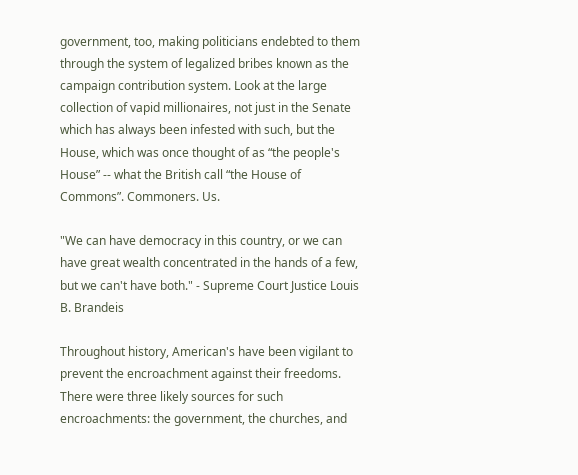government, too, making politicians endebted to them through the system of legalized bribes known as the campaign contribution system. Look at the large collection of vapid millionaires, not just in the Senate which has always been infested with such, but the House, which was once thought of as “the people's House” -- what the British call “the House of Commons”. Commoners. Us.

"We can have democracy in this country, or we can have great wealth concentrated in the hands of a few, but we can't have both." - Supreme Court Justice Louis B. Brandeis

Throughout history, American's have been vigilant to prevent the encroachment against their freedoms. There were three likely sources for such encroachments: the government, the churches, and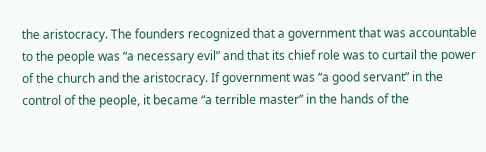the aristocracy. The founders recognized that a government that was accountable to the people was “a necessary evil” and that its chief role was to curtail the power of the church and the aristocracy. If government was “a good servant” in the control of the people, it became “a terrible master” in the hands of the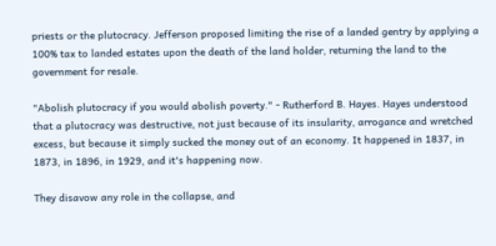priests or the plutocracy. Jefferson proposed limiting the rise of a landed gentry by applying a 100% tax to landed estates upon the death of the land holder, returning the land to the government for resale.

"Abolish plutocracy if you would abolish poverty." - Rutherford B. Hayes. Hayes understood that a plutocracy was destructive, not just because of its insularity, arrogance and wretched excess, but because it simply sucked the money out of an economy. It happened in 1837, in 1873, in 1896, in 1929, and it's happening now.

They disavow any role in the collapse, and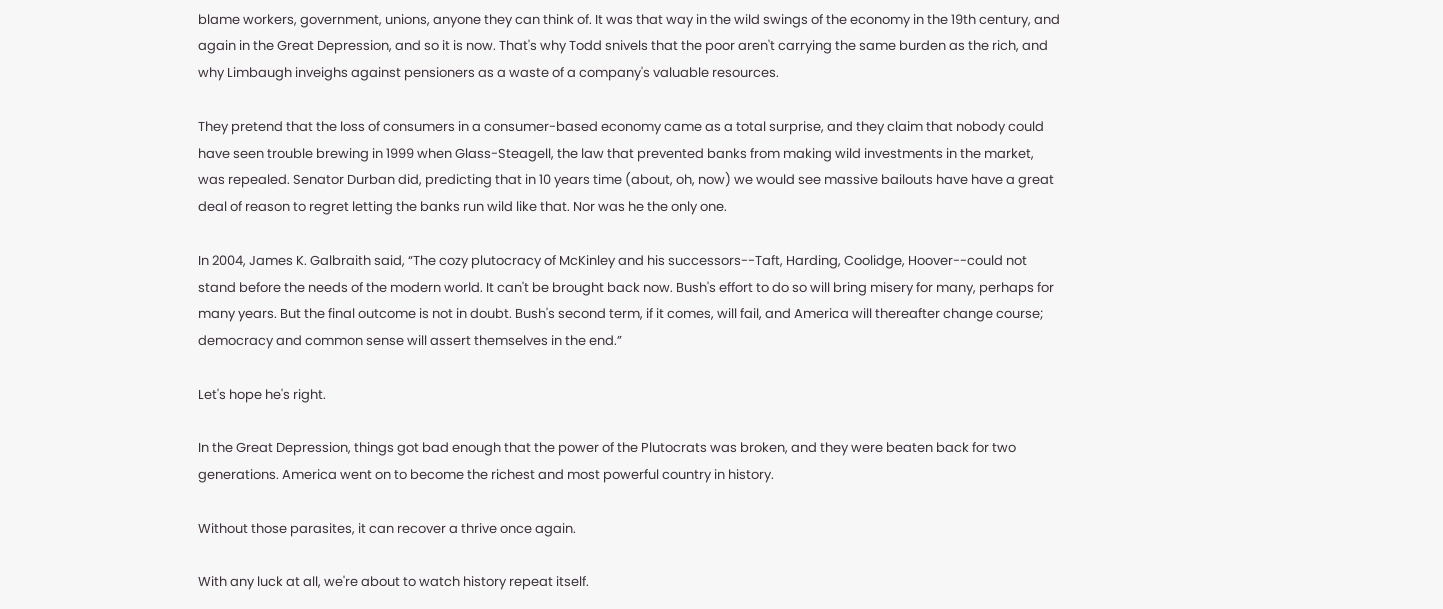blame workers, government, unions, anyone they can think of. It was that way in the wild swings of the economy in the 19th century, and again in the Great Depression, and so it is now. That's why Todd snivels that the poor aren't carrying the same burden as the rich, and why Limbaugh inveighs against pensioners as a waste of a company's valuable resources.

They pretend that the loss of consumers in a consumer-based economy came as a total surprise, and they claim that nobody could have seen trouble brewing in 1999 when Glass-Steagell, the law that prevented banks from making wild investments in the market, was repealed. Senator Durban did, predicting that in 10 years time (about, oh, now) we would see massive bailouts have have a great deal of reason to regret letting the banks run wild like that. Nor was he the only one.

In 2004, James K. Galbraith said, “The cozy plutocracy of McKinley and his successors--Taft, Harding, Coolidge, Hoover--could not stand before the needs of the modern world. It can't be brought back now. Bush's effort to do so will bring misery for many, perhaps for many years. But the final outcome is not in doubt. Bush's second term, if it comes, will fail, and America will thereafter change course; democracy and common sense will assert themselves in the end.”

Let's hope he's right.

In the Great Depression, things got bad enough that the power of the Plutocrats was broken, and they were beaten back for two generations. America went on to become the richest and most powerful country in history.

Without those parasites, it can recover a thrive once again.

With any luck at all, we're about to watch history repeat itself.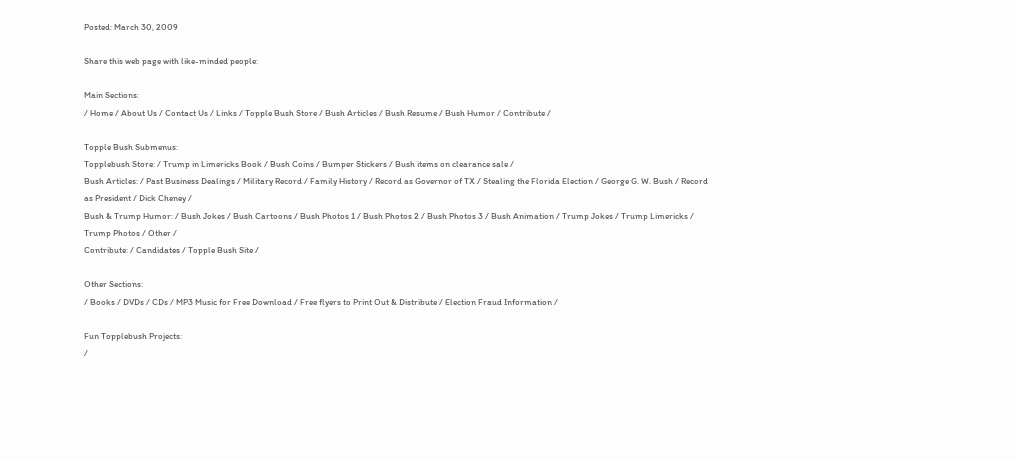Posted: March 30, 2009

Share this web page with like-minded people:

Main Sections:
/ Home / About Us / Contact Us / Links / Topple Bush Store / Bush Articles / Bush Resume / Bush Humor / Contribute /

Topple Bush Submenus:
Topplebush Store: / Trump in Limericks Book / Bush Coins / Bumper Stickers / Bush items on clearance sale /
Bush Articles: / Past Business Dealings / Military Record / Family History / Record as Governor of TX / Stealing the Florida Election / George G. W. Bush / Record as President / Dick Cheney /
Bush & Trump Humor: / Bush Jokes / Bush Cartoons / Bush Photos 1 / Bush Photos 2 / Bush Photos 3 / Bush Animation / Trump Jokes / Trump Limericks / Trump Photos / Other /
Contribute: / Candidates / Topple Bush Site /

Other Sections:
/ Books / DVDs / CDs / MP3 Music for Free Download / Free flyers to Print Out & Distribute / Election Fraud Information /

Fun Topplebush Projects:
/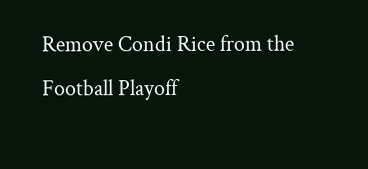Remove Condi Rice from the Football Playoff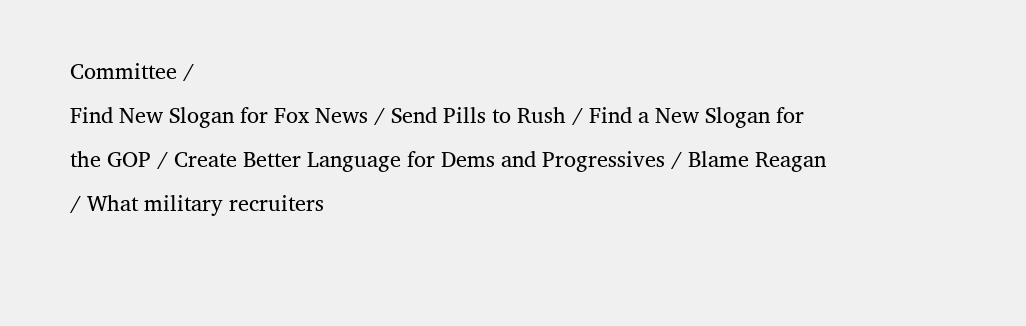Committee /
Find New Slogan for Fox News / Send Pills to Rush / Find a New Slogan for the GOP / Create Better Language for Dems and Progressives / Blame Reagan / What military recruiters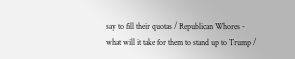say to fill their quotas / Republican Whores - what will it take for them to stand up to Trump /